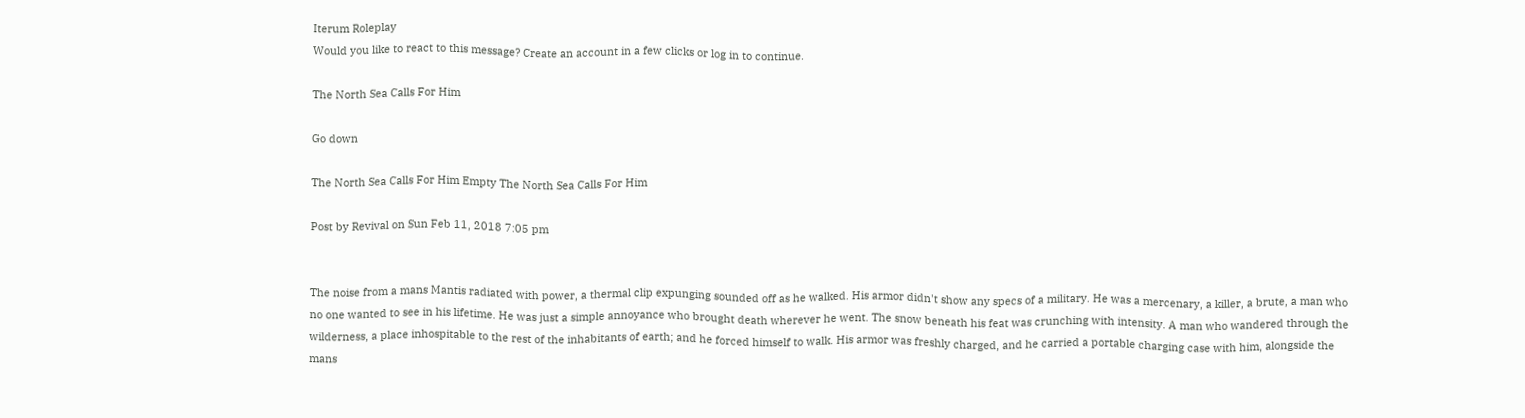Iterum Roleplay
Would you like to react to this message? Create an account in a few clicks or log in to continue.

The North Sea Calls For Him

Go down

The North Sea Calls For Him Empty The North Sea Calls For Him

Post by Revival on Sun Feb 11, 2018 7:05 pm


The noise from a mans Mantis radiated with power, a thermal clip expunging sounded off as he walked. His armor didn't show any specs of a military. He was a mercenary, a killer, a brute, a man who no one wanted to see in his lifetime. He was just a simple annoyance who brought death wherever he went. The snow beneath his feat was crunching with intensity. A man who wandered through the wilderness, a place inhospitable to the rest of the inhabitants of earth; and he forced himself to walk. His armor was freshly charged, and he carried a portable charging case with him, alongside the mans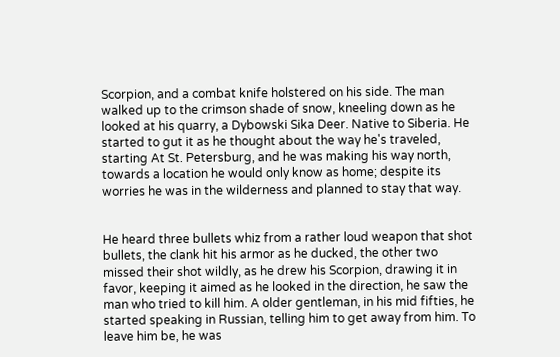Scorpion, and a combat knife holstered on his side. The man walked up to the crimson shade of snow, kneeling down as he looked at his quarry, a Dybowski Sika Deer. Native to Siberia. He started to gut it as he thought about the way he's traveled, starting At St. Petersburg, and he was making his way north, towards a location he would only know as home; despite its worries he was in the wilderness and planned to stay that way.


He heard three bullets whiz from a rather loud weapon that shot bullets, the clank hit his armor as he ducked, the other two missed their shot wildly, as he drew his Scorpion, drawing it in favor, keeping it aimed as he looked in the direction, he saw the man who tried to kill him. A older gentleman, in his mid fifties, he started speaking in Russian, telling him to get away from him. To leave him be, he was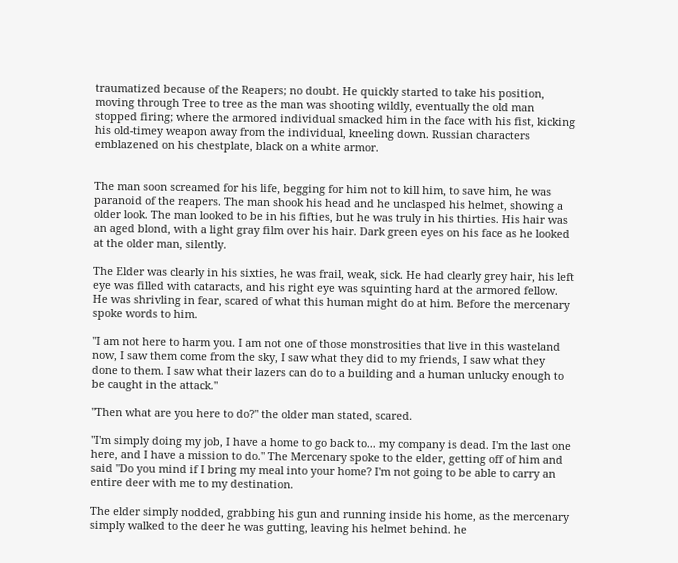traumatized because of the Reapers; no doubt. He quickly started to take his position, moving through Tree to tree as the man was shooting wildly, eventually the old man stopped firing; where the armored individual smacked him in the face with his fist, kicking his old-timey weapon away from the individual, kneeling down. Russian characters emblazened on his chestplate, black on a white armor.


The man soon screamed for his life, begging for him not to kill him, to save him, he was paranoid of the reapers. The man shook his head and he unclasped his helmet, showing a older look. The man looked to be in his fifties, but he was truly in his thirties. His hair was an aged blond, with a light gray film over his hair. Dark green eyes on his face as he looked at the older man, silently.

The Elder was clearly in his sixties, he was frail, weak, sick. He had clearly grey hair, his left eye was filled with cataracts, and his right eye was squinting hard at the armored fellow. He was shrivling in fear, scared of what this human might do at him. Before the mercenary spoke words to him.

"I am not here to harm you. I am not one of those monstrosities that live in this wasteland now, I saw them come from the sky, I saw what they did to my friends, I saw what they done to them. I saw what their lazers can do to a building and a human unlucky enough to be caught in the attack."

"Then what are you here to do?" the older man stated, scared.

"I'm simply doing my job, I have a home to go back to... my company is dead. I'm the last one here, and I have a mission to do." The Mercenary spoke to the elder, getting off of him and said "Do you mind if I bring my meal into your home? I'm not going to be able to carry an entire deer with me to my destination.

The elder simply nodded, grabbing his gun and running inside his home, as the mercenary simply walked to the deer he was gutting, leaving his helmet behind. he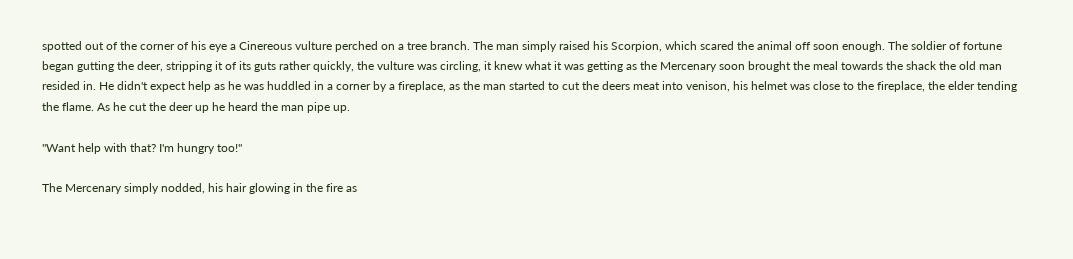spotted out of the corner of his eye a Cinereous vulture perched on a tree branch. The man simply raised his Scorpion, which scared the animal off soon enough. The soldier of fortune began gutting the deer, stripping it of its guts rather quickly, the vulture was circling, it knew what it was getting as the Mercenary soon brought the meal towards the shack the old man resided in. He didn't expect help as he was huddled in a corner by a fireplace, as the man started to cut the deers meat into venison, his helmet was close to the fireplace, the elder tending the flame. As he cut the deer up he heard the man pipe up.

"Want help with that? I'm hungry too!"

The Mercenary simply nodded, his hair glowing in the fire as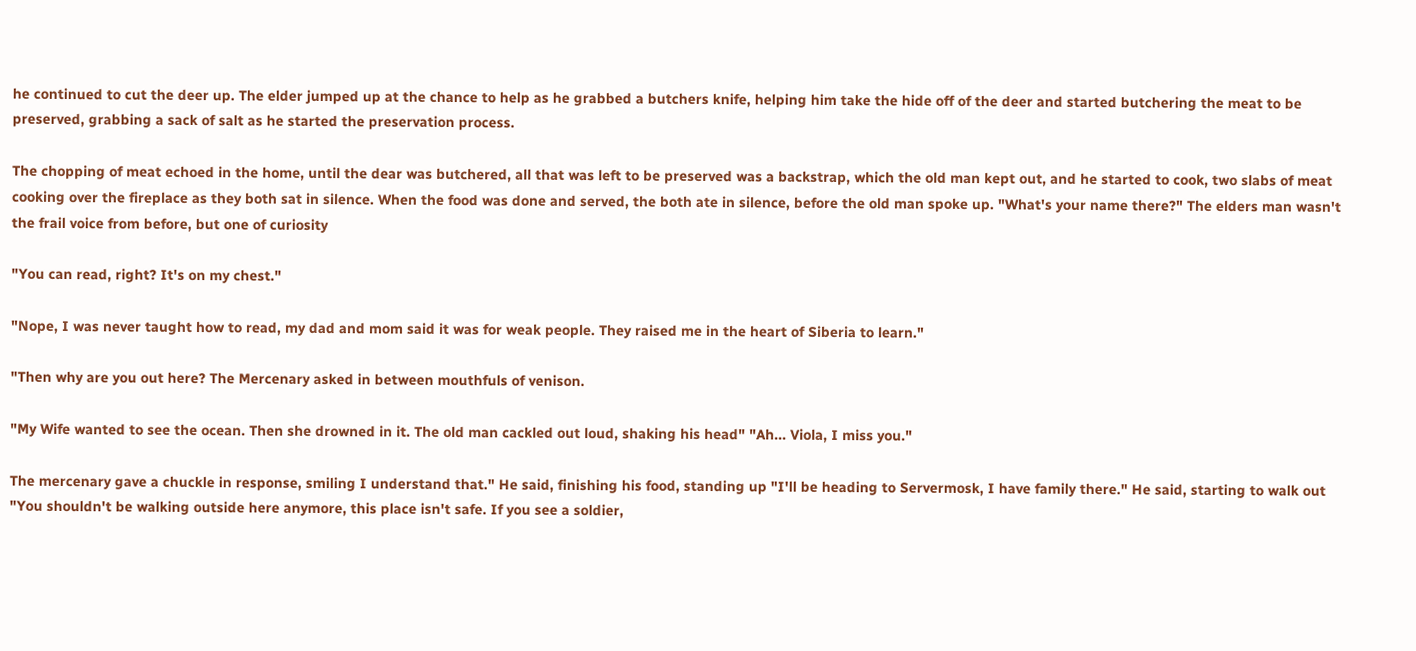he continued to cut the deer up. The elder jumped up at the chance to help as he grabbed a butchers knife, helping him take the hide off of the deer and started butchering the meat to be preserved, grabbing a sack of salt as he started the preservation process.

The chopping of meat echoed in the home, until the dear was butchered, all that was left to be preserved was a backstrap, which the old man kept out, and he started to cook, two slabs of meat cooking over the fireplace as they both sat in silence. When the food was done and served, the both ate in silence, before the old man spoke up. "What's your name there?" The elders man wasn't the frail voice from before, but one of curiosity

"You can read, right? It's on my chest."

"Nope, I was never taught how to read, my dad and mom said it was for weak people. They raised me in the heart of Siberia to learn."

"Then why are you out here? The Mercenary asked in between mouthfuls of venison.

"My Wife wanted to see the ocean. Then she drowned in it. The old man cackled out loud, shaking his head" "Ah... Viola, I miss you."

The mercenary gave a chuckle in response, smiling I understand that." He said, finishing his food, standing up "I'll be heading to Servermosk, I have family there." He said, starting to walk out "You shouldn't be walking outside here anymore, this place isn't safe. If you see a soldier,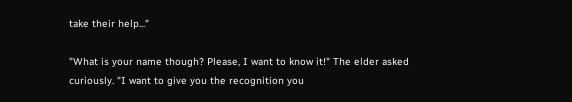take their help..."

"What is your name though? Please, I want to know it!" The elder asked curiously. "I want to give you the recognition you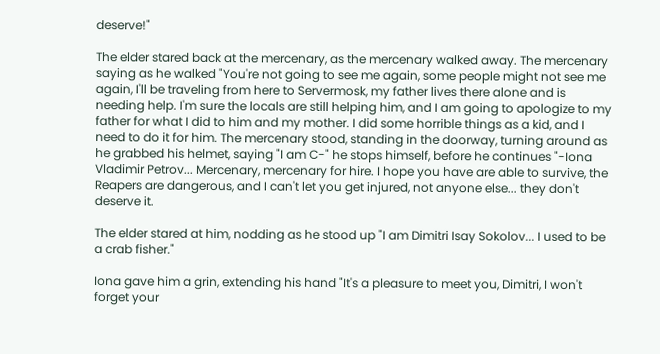deserve!"

The elder stared back at the mercenary, as the mercenary walked away. The mercenary saying as he walked "You're not going to see me again, some people might not see me again, I'll be traveling from here to Servermosk, my father lives there alone and is needing help. I'm sure the locals are still helping him, and I am going to apologize to my father for what I did to him and my mother. I did some horrible things as a kid, and I need to do it for him. The mercenary stood, standing in the doorway, turning around as he grabbed his helmet, saying "I am C-" he stops himself, before he continues "-Iona Vladimir Petrov... Mercenary, mercenary for hire. I hope you have are able to survive, the Reapers are dangerous, and I can't let you get injured, not anyone else... they don't deserve it.

The elder stared at him, nodding as he stood up "I am Dimitri Isay Sokolov... I used to be a crab fisher."

Iona gave him a grin, extending his hand "It's a pleasure to meet you, Dimitri, I won't forget your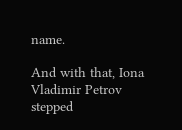name.

And with that, Iona Vladimir Petrov stepped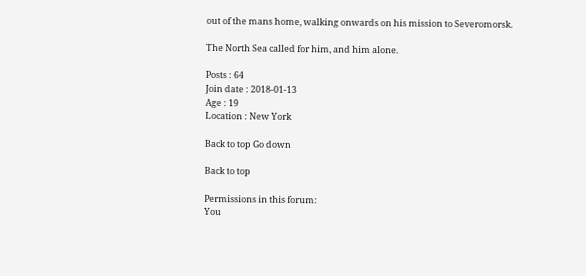out of the mans home, walking onwards on his mission to Severomorsk.

The North Sea called for him, and him alone.

Posts : 64
Join date : 2018-01-13
Age : 19
Location : New York

Back to top Go down

Back to top

Permissions in this forum:
You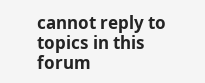cannot reply to topics in this forum